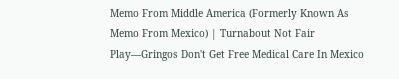Memo From Middle America (Formerly Known As Memo From Mexico) | Turnabout Not Fair Play—Gringos Don't Get Free Medical Care In Mexico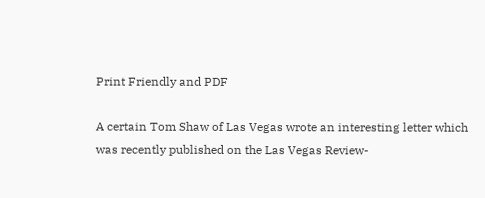Print Friendly and PDF

A certain Tom Shaw of Las Vegas wrote an interesting letter which was recently published on the Las Vegas Review-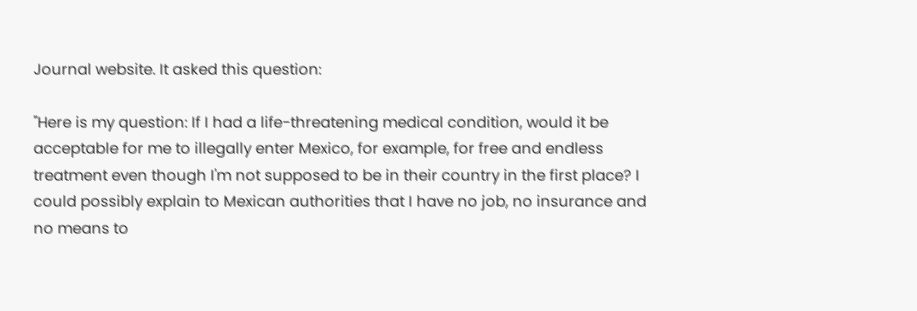Journal website. It asked this question:

"Here is my question: If I had a life-threatening medical condition, would it be acceptable for me to illegally enter Mexico, for example, for free and endless treatment even though I'm not supposed to be in their country in the first place? I could possibly explain to Mexican authorities that I have no job, no insurance and no means to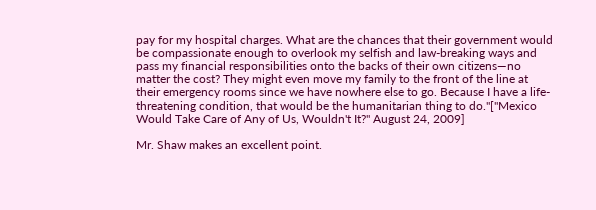pay for my hospital charges. What are the chances that their government would be compassionate enough to overlook my selfish and law-breaking ways and pass my financial responsibilities onto the backs of their own citizens—no matter the cost? They might even move my family to the front of the line at their emergency rooms since we have nowhere else to go. Because I have a life-threatening condition, that would be the humanitarian thing to do."["Mexico Would Take Care of Any of Us, Wouldn't It?" August 24, 2009]

Mr. Shaw makes an excellent point.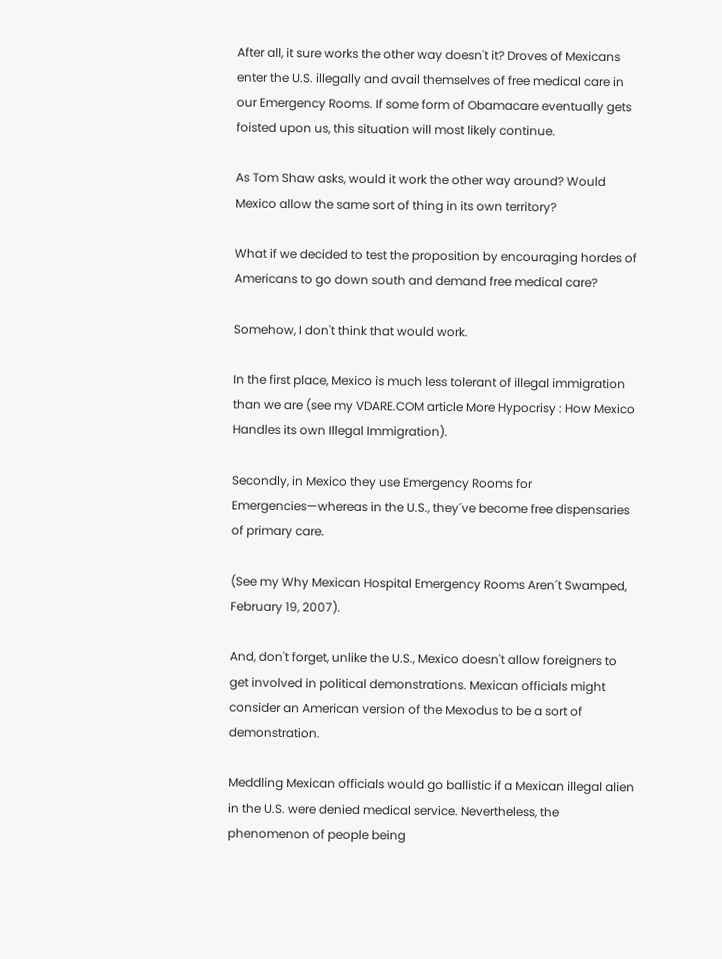After all, it sure works the other way doesn't it? Droves of Mexicans enter the U.S. illegally and avail themselves of free medical care in our Emergency Rooms. If some form of Obamacare eventually gets foisted upon us, this situation will most likely continue.

As Tom Shaw asks, would it work the other way around? Would Mexico allow the same sort of thing in its own territory?

What if we decided to test the proposition by encouraging hordes of Americans to go down south and demand free medical care?

Somehow, I don't think that would work.

In the first place, Mexico is much less tolerant of illegal immigration than we are (see my VDARE.COM article More Hypocrisy : How Mexico Handles its own Illegal Immigration).

Secondly, in Mexico they use Emergency Rooms for Emergencies—whereas in the U.S., they´ve become free dispensaries of primary care.

(See my Why Mexican Hospital Emergency Rooms Aren´t Swamped, February 19, 2007).

And, don't forget, unlike the U.S., Mexico doesn't allow foreigners to get involved in political demonstrations. Mexican officials might consider an American version of the Mexodus to be a sort of demonstration.

Meddling Mexican officials would go ballistic if a Mexican illegal alien in the U.S. were denied medical service. Nevertheless, the phenomenon of people being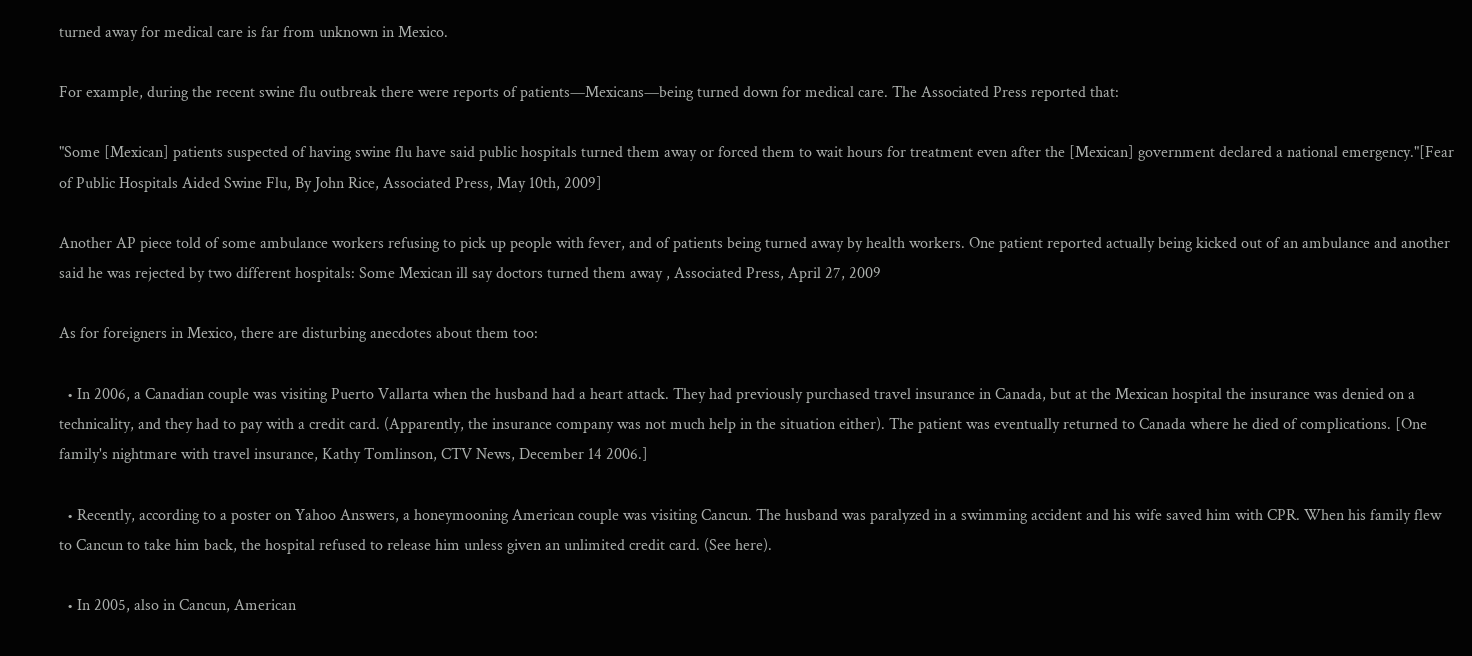turned away for medical care is far from unknown in Mexico.

For example, during the recent swine flu outbreak there were reports of patients—Mexicans—being turned down for medical care. The Associated Press reported that:

"Some [Mexican] patients suspected of having swine flu have said public hospitals turned them away or forced them to wait hours for treatment even after the [Mexican] government declared a national emergency."[Fear of Public Hospitals Aided Swine Flu, By John Rice, Associated Press, May 10th, 2009]

Another AP piece told of some ambulance workers refusing to pick up people with fever, and of patients being turned away by health workers. One patient reported actually being kicked out of an ambulance and another said he was rejected by two different hospitals: Some Mexican ill say doctors turned them away , Associated Press, April 27, 2009

As for foreigners in Mexico, there are disturbing anecdotes about them too:

  • In 2006, a Canadian couple was visiting Puerto Vallarta when the husband had a heart attack. They had previously purchased travel insurance in Canada, but at the Mexican hospital the insurance was denied on a technicality, and they had to pay with a credit card. (Apparently, the insurance company was not much help in the situation either). The patient was eventually returned to Canada where he died of complications. [One family's nightmare with travel insurance, Kathy Tomlinson, CTV News, December 14 2006.]

  • Recently, according to a poster on Yahoo Answers, a honeymooning American couple was visiting Cancun. The husband was paralyzed in a swimming accident and his wife saved him with CPR. When his family flew to Cancun to take him back, the hospital refused to release him unless given an unlimited credit card. (See here).

  • In 2005, also in Cancun, American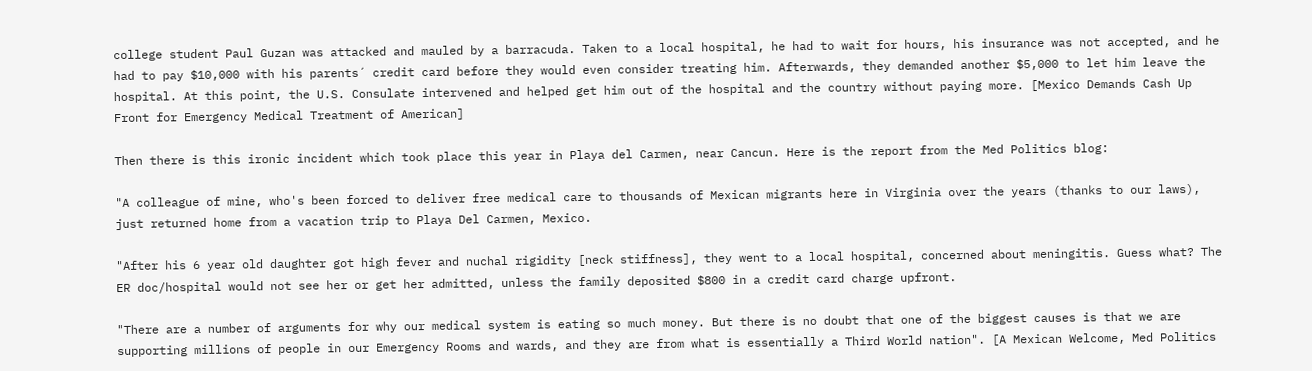college student Paul Guzan was attacked and mauled by a barracuda. Taken to a local hospital, he had to wait for hours, his insurance was not accepted, and he had to pay $10,000 with his parents´ credit card before they would even consider treating him. Afterwards, they demanded another $5,000 to let him leave the hospital. At this point, the U.S. Consulate intervened and helped get him out of the hospital and the country without paying more. [Mexico Demands Cash Up Front for Emergency Medical Treatment of American]

Then there is this ironic incident which took place this year in Playa del Carmen, near Cancun. Here is the report from the Med Politics blog:

"A colleague of mine, who's been forced to deliver free medical care to thousands of Mexican migrants here in Virginia over the years (thanks to our laws), just returned home from a vacation trip to Playa Del Carmen, Mexico.

"After his 6 year old daughter got high fever and nuchal rigidity [neck stiffness], they went to a local hospital, concerned about meningitis. Guess what? The ER doc/hospital would not see her or get her admitted, unless the family deposited $800 in a credit card charge upfront.

"There are a number of arguments for why our medical system is eating so much money. But there is no doubt that one of the biggest causes is that we are supporting millions of people in our Emergency Rooms and wards, and they are from what is essentially a Third World nation". [A Mexican Welcome, Med Politics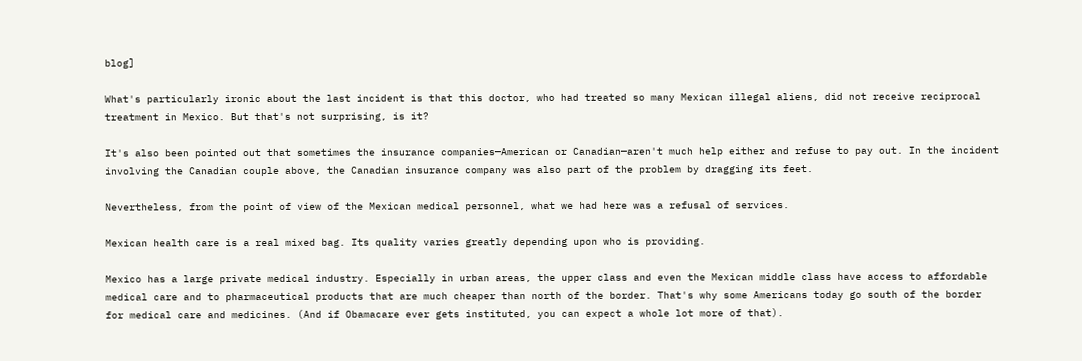blog]

What's particularly ironic about the last incident is that this doctor, who had treated so many Mexican illegal aliens, did not receive reciprocal treatment in Mexico. But that's not surprising, is it?

It's also been pointed out that sometimes the insurance companies—American or Canadian—aren't much help either and refuse to pay out. In the incident involving the Canadian couple above, the Canadian insurance company was also part of the problem by dragging its feet.

Nevertheless, from the point of view of the Mexican medical personnel, what we had here was a refusal of services.

Mexican health care is a real mixed bag. Its quality varies greatly depending upon who is providing.

Mexico has a large private medical industry. Especially in urban areas, the upper class and even the Mexican middle class have access to affordable medical care and to pharmaceutical products that are much cheaper than north of the border. That's why some Americans today go south of the border for medical care and medicines. (And if Obamacare ever gets instituted, you can expect a whole lot more of that).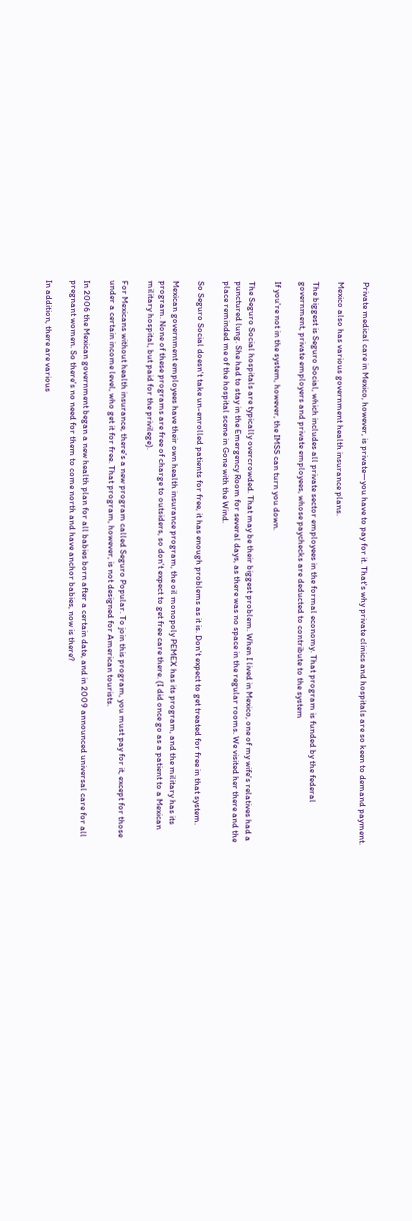Private medical care in Mexico, however, is private—you have to pay for it. That's why private clinics and hospitals are so keen to demand payment.

Mexico also has various government health insurance plans.

The biggest is Seguro Social, which includes all private sector employees in the formal economy. That program is funded by the federal government, private employers and private employees, whose paychecks are deducted to contribute to the system

If you're not in the system, however, the IMSS can turn you down.

The Seguro Social hospitals are typically overcrowded. That may be their biggest problem. When I lived in Mexico, one of my wife's relatives had a punctured lung. She had to stay in the Emergency Room for several days, as there was no space in the regular rooms. We visited her there and the place reminded me of the hospital scene in Gone with the Wind.

So Seguro Social doesn't take un-enrolled patients for free, it has enough problems as it is. Don't expect to get treated for free in that system.

Mexican government employees have their own health insurance program, the oil monopoly PEMEX has its program, and the military has its program. None of these programs are free of charge to outsiders, so don't expect to get free care there. (I did once go as a patient to a Mexican military hospital, but paid for the privilege).

For Mexicans without health insurance, there's a new program called Seguro Popular. To join this program, you must pay for it, except for those under a certain income level, who get it for free. That program, however, is not designed for American tourists.

In 2006 the Mexican government began a new health plan for all babies born after a certain date, and in 2009 announced universal care for all pregnant women. So there's no need for them to come north and have anchor babies, now is there?

In addition, there are various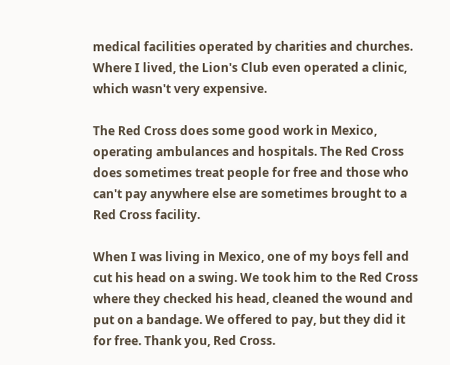medical facilities operated by charities and churches. Where I lived, the Lion's Club even operated a clinic, which wasn't very expensive.

The Red Cross does some good work in Mexico, operating ambulances and hospitals. The Red Cross does sometimes treat people for free and those who can't pay anywhere else are sometimes brought to a Red Cross facility.

When I was living in Mexico, one of my boys fell and cut his head on a swing. We took him to the Red Cross where they checked his head, cleaned the wound and put on a bandage. We offered to pay, but they did it for free. Thank you, Red Cross.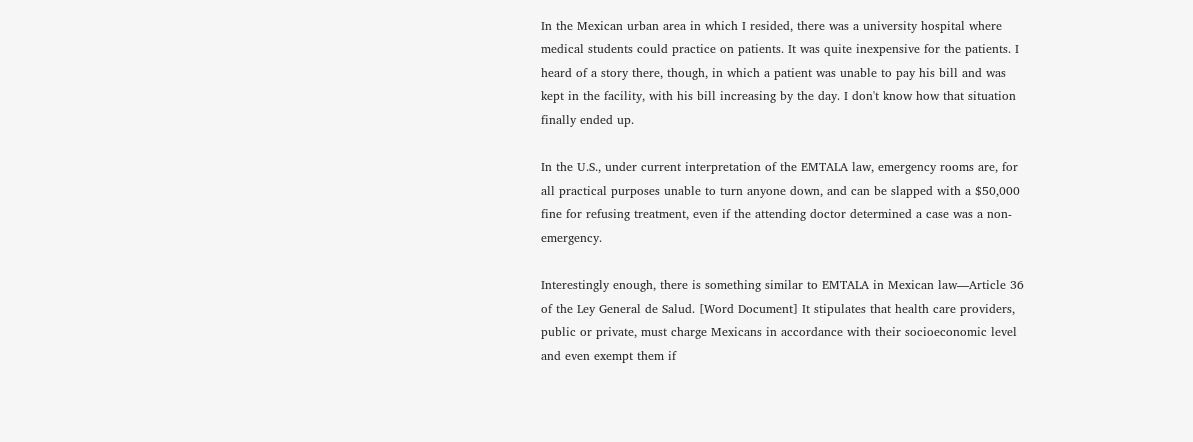In the Mexican urban area in which I resided, there was a university hospital where medical students could practice on patients. It was quite inexpensive for the patients. I heard of a story there, though, in which a patient was unable to pay his bill and was kept in the facility, with his bill increasing by the day. I don't know how that situation finally ended up.

In the U.S., under current interpretation of the EMTALA law, emergency rooms are, for all practical purposes unable to turn anyone down, and can be slapped with a $50,000 fine for refusing treatment, even if the attending doctor determined a case was a non-emergency.

Interestingly enough, there is something similar to EMTALA in Mexican law—Article 36 of the Ley General de Salud. [Word Document] It stipulates that health care providers, public or private, must charge Mexicans in accordance with their socioeconomic level and even exempt them if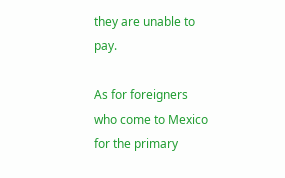they are unable to pay.

As for foreigners who come to Mexico for the primary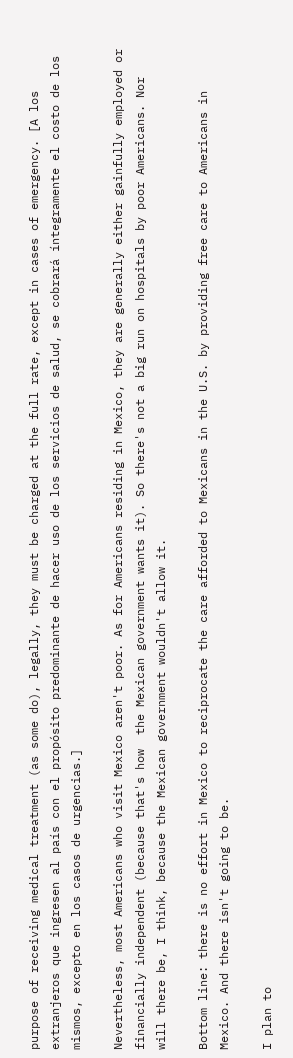purpose of receiving medical treatment (as some do), legally, they must be charged at the full rate, except in cases of emergency. [A los extranjeros que ingresen al país con el propósito predominante de hacer uso de los servicios de salud, se cobrará íntegramente el costo de los mismos, excepto en los casos de urgencias.]

Nevertheless, most Americans who visit Mexico aren't poor. As for Americans residing in Mexico, they are generally either gainfully employed or financially independent (because that's how  the Mexican government wants it). So there's not a big run on hospitals by poor Americans. Nor will there be, I think, because the Mexican government wouldn't allow it.

Bottom line: there is no effort in Mexico to reciprocate the care afforded to Mexicans in the U.S. by providing free care to Americans in Mexico. And there isn't going to be.

I plan to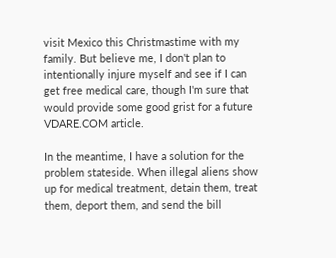visit Mexico this Christmastime with my family. But believe me, I don't plan to intentionally injure myself and see if I can get free medical care, though I'm sure that would provide some good grist for a future VDARE.COM article.

In the meantime, I have a solution for the problem stateside. When illegal aliens show up for medical treatment, detain them, treat them, deport them, and send the bill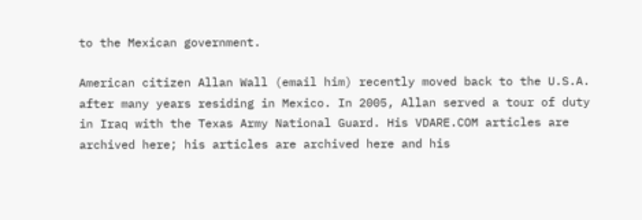to the Mexican government.

American citizen Allan Wall (email him) recently moved back to the U.S.A. after many years residing in Mexico. In 2005, Allan served a tour of duty in Iraq with the Texas Army National Guard. His VDARE.COM articles are archived here; his articles are archived here and his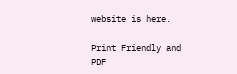website is here.

Print Friendly and PDF